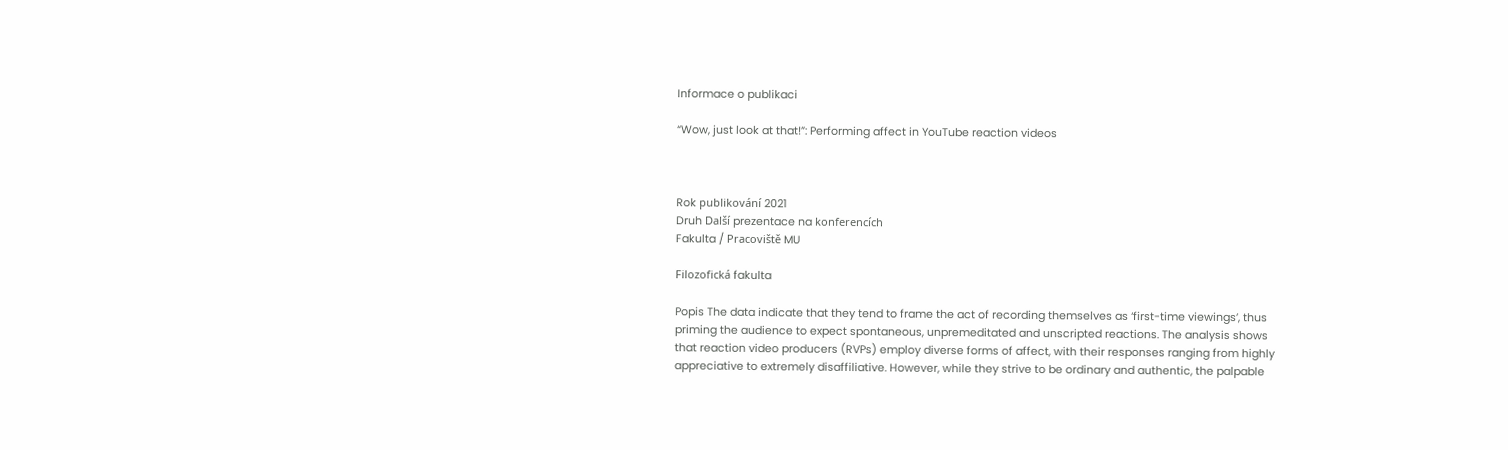Informace o publikaci

“Wow, just look at that!”: Performing affect in YouTube reaction videos



Rok publikování 2021
Druh Další prezentace na konferencích
Fakulta / Pracoviště MU

Filozofická fakulta

Popis The data indicate that they tend to frame the act of recording themselves as ‘first-time viewings’, thus priming the audience to expect spontaneous, unpremeditated and unscripted reactions. The analysis shows that reaction video producers (RVPs) employ diverse forms of affect, with their responses ranging from highly appreciative to extremely disaffiliative. However, while they strive to be ordinary and authentic, the palpable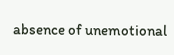absence of unemotional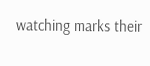watching marks their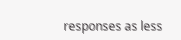responses as less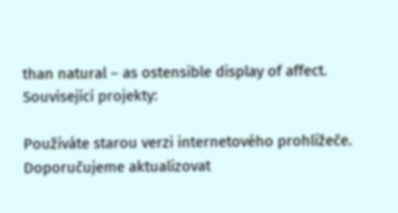than natural – as ostensible display of affect.
Související projekty:

Používáte starou verzi internetového prohlížeče. Doporučujeme aktualizovat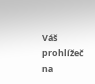Váš prohlížeč na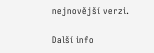nejnovější verzi.

Další info